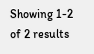Showing 1-2 of 2 results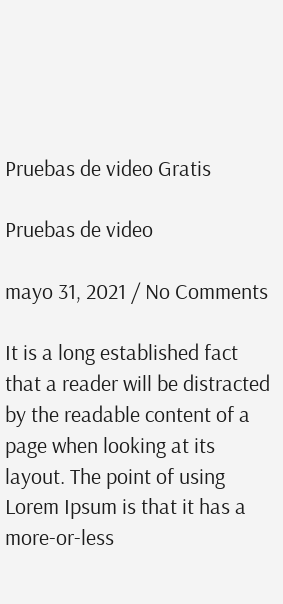Pruebas de video Gratis

Pruebas de video

mayo 31, 2021 / No Comments

It is a long established fact that a reader will be distracted by the readable content of a page when looking at its layout. The point of using Lorem Ipsum is that it has a more-or-less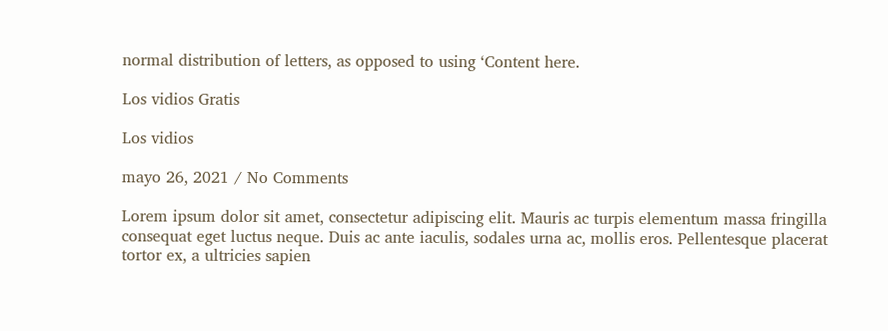normal distribution of letters, as opposed to using ‘Content here.

Los vidios Gratis

Los vidios

mayo 26, 2021 / No Comments

Lorem ipsum dolor sit amet, consectetur adipiscing elit. Mauris ac turpis elementum massa fringilla consequat eget luctus neque. Duis ac ante iaculis, sodales urna ac, mollis eros. Pellentesque placerat tortor ex, a ultricies sapien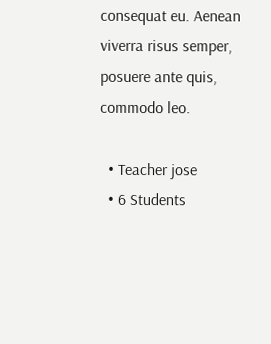consequat eu. Aenean viverra risus semper, posuere ante quis, commodo leo.

  • Teacher jose
  • 6 Students